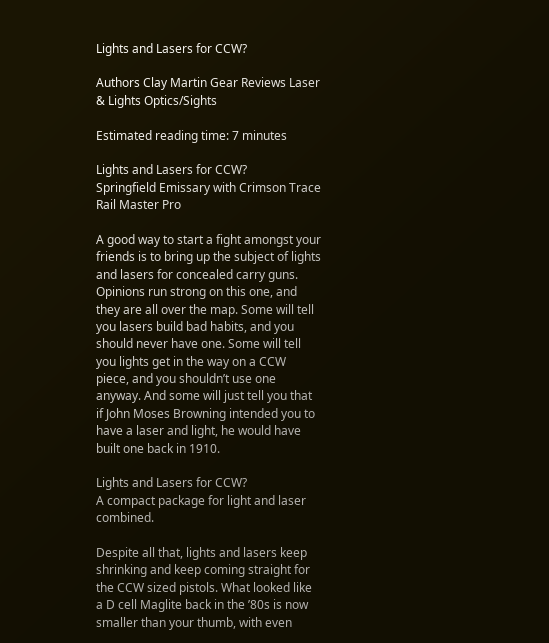Lights and Lasers for CCW?

Authors Clay Martin Gear Reviews Laser & Lights Optics/Sights

Estimated reading time: 7 minutes

Lights and Lasers for CCW?
Springfield Emissary with Crimson Trace Rail Master Pro

A good way to start a fight amongst your friends is to bring up the subject of lights and lasers for concealed carry guns. Opinions run strong on this one, and they are all over the map. Some will tell you lasers build bad habits, and you should never have one. Some will tell you lights get in the way on a CCW piece, and you shouldn’t use one anyway. And some will just tell you that if John Moses Browning intended you to have a laser and light, he would have built one back in 1910.

Lights and Lasers for CCW?
A compact package for light and laser combined.

Despite all that, lights and lasers keep shrinking and keep coming straight for the CCW sized pistols. What looked like a D cell Maglite back in the ’80s is now smaller than your thumb, with even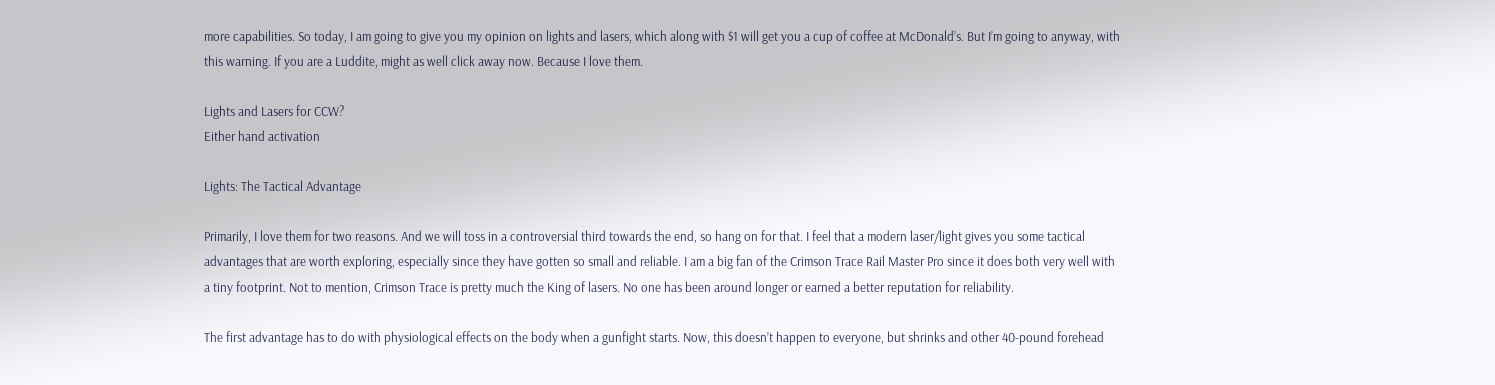more capabilities. So today, I am going to give you my opinion on lights and lasers, which along with $1 will get you a cup of coffee at McDonald’s. But I’m going to anyway, with this warning. If you are a Luddite, might as well click away now. Because I love them.

Lights and Lasers for CCW?
Either hand activation

Lights: The Tactical Advantage

Primarily, I love them for two reasons. And we will toss in a controversial third towards the end, so hang on for that. I feel that a modern laser/light gives you some tactical advantages that are worth exploring, especially since they have gotten so small and reliable. I am a big fan of the Crimson Trace Rail Master Pro since it does both very well with a tiny footprint. Not to mention, Crimson Trace is pretty much the King of lasers. No one has been around longer or earned a better reputation for reliability.

The first advantage has to do with physiological effects on the body when a gunfight starts. Now, this doesn’t happen to everyone, but shrinks and other 40-pound forehead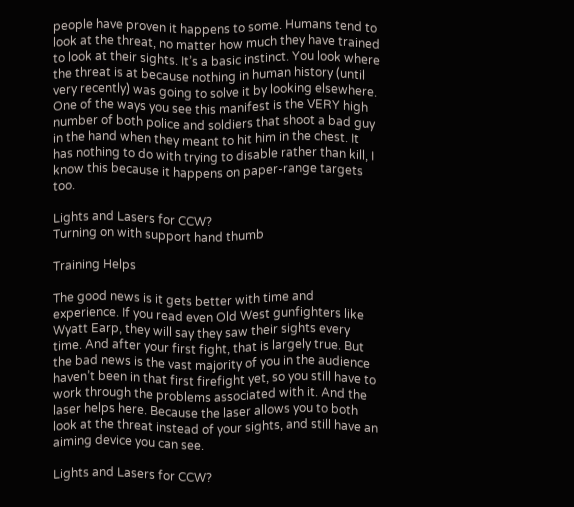people have proven it happens to some. Humans tend to look at the threat, no matter how much they have trained to look at their sights. It’s a basic instinct. You look where the threat is at because nothing in human history (until very recently) was going to solve it by looking elsewhere. One of the ways you see this manifest is the VERY high number of both police and soldiers that shoot a bad guy in the hand when they meant to hit him in the chest. It has nothing to do with trying to disable rather than kill, I know this because it happens on paper-range targets too.

Lights and Lasers for CCW?
Turning on with support hand thumb

Training Helps

The good news is it gets better with time and experience. If you read even Old West gunfighters like Wyatt Earp, they will say they saw their sights every time. And after your first fight, that is largely true. But the bad news is the vast majority of you in the audience haven’t been in that first firefight yet, so you still have to work through the problems associated with it. And the laser helps here. Because the laser allows you to both look at the threat instead of your sights, and still have an aiming device you can see.

Lights and Lasers for CCW?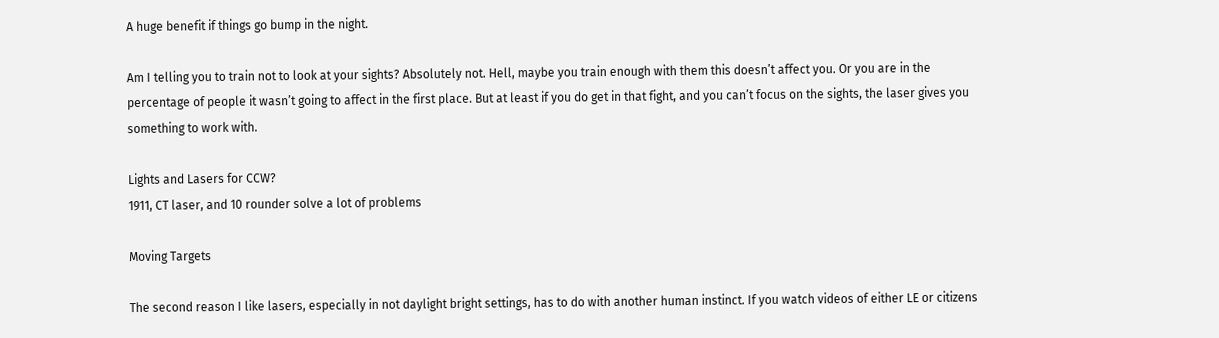A huge benefit if things go bump in the night.

Am I telling you to train not to look at your sights? Absolutely not. Hell, maybe you train enough with them this doesn’t affect you. Or you are in the percentage of people it wasn’t going to affect in the first place. But at least if you do get in that fight, and you can’t focus on the sights, the laser gives you something to work with.

Lights and Lasers for CCW?
1911, CT laser, and 10 rounder solve a lot of problems

Moving Targets

The second reason I like lasers, especially in not daylight bright settings, has to do with another human instinct. If you watch videos of either LE or citizens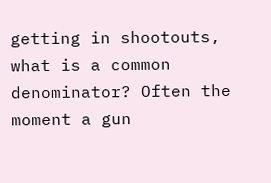getting in shootouts, what is a common denominator? Often the moment a gun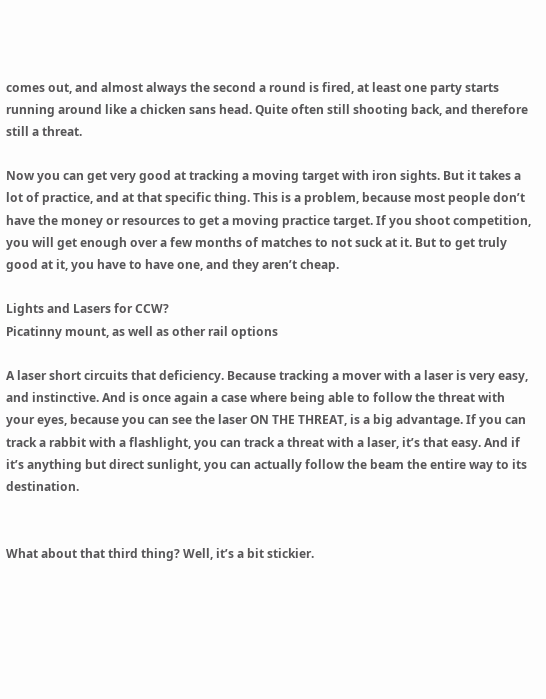comes out, and almost always the second a round is fired, at least one party starts running around like a chicken sans head. Quite often still shooting back, and therefore still a threat.

Now you can get very good at tracking a moving target with iron sights. But it takes a lot of practice, and at that specific thing. This is a problem, because most people don’t have the money or resources to get a moving practice target. If you shoot competition, you will get enough over a few months of matches to not suck at it. But to get truly good at it, you have to have one, and they aren’t cheap.

Lights and Lasers for CCW?
Picatinny mount, as well as other rail options

A laser short circuits that deficiency. Because tracking a mover with a laser is very easy, and instinctive. And is once again a case where being able to follow the threat with your eyes, because you can see the laser ON THE THREAT, is a big advantage. If you can track a rabbit with a flashlight, you can track a threat with a laser, it’s that easy. And if it’s anything but direct sunlight, you can actually follow the beam the entire way to its destination.


What about that third thing? Well, it’s a bit stickier.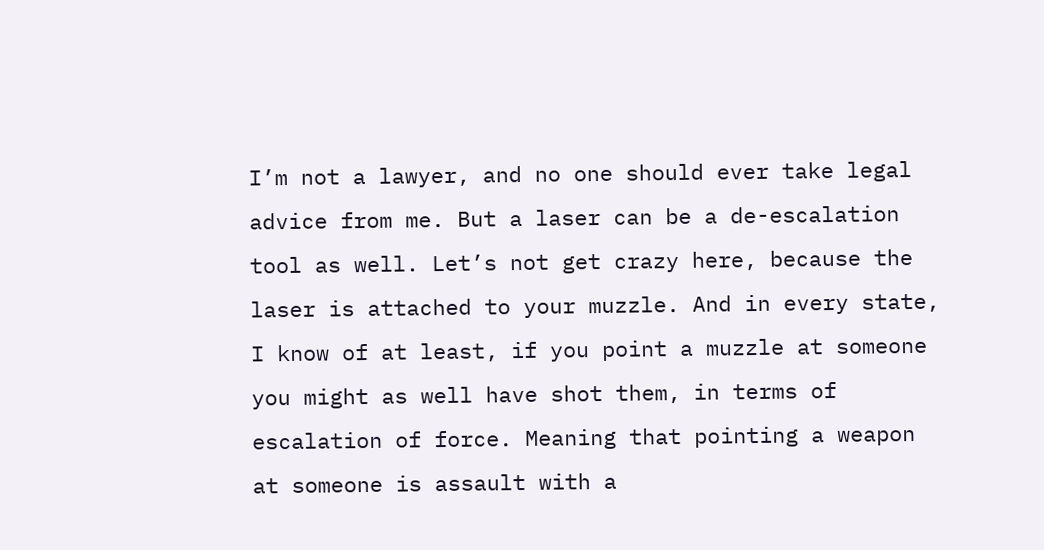I’m not a lawyer, and no one should ever take legal advice from me. But a laser can be a de-escalation tool as well. Let’s not get crazy here, because the laser is attached to your muzzle. And in every state, I know of at least, if you point a muzzle at someone you might as well have shot them, in terms of escalation of force. Meaning that pointing a weapon at someone is assault with a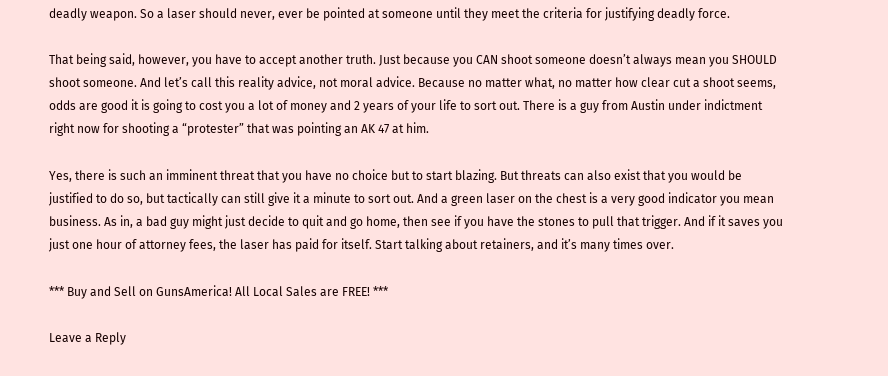deadly weapon. So a laser should never, ever be pointed at someone until they meet the criteria for justifying deadly force.

That being said, however, you have to accept another truth. Just because you CAN shoot someone doesn’t always mean you SHOULD shoot someone. And let’s call this reality advice, not moral advice. Because no matter what, no matter how clear cut a shoot seems, odds are good it is going to cost you a lot of money and 2 years of your life to sort out. There is a guy from Austin under indictment right now for shooting a “protester” that was pointing an AK 47 at him.

Yes, there is such an imminent threat that you have no choice but to start blazing. But threats can also exist that you would be justified to do so, but tactically can still give it a minute to sort out. And a green laser on the chest is a very good indicator you mean business. As in, a bad guy might just decide to quit and go home, then see if you have the stones to pull that trigger. And if it saves you just one hour of attorney fees, the laser has paid for itself. Start talking about retainers, and it’s many times over.

*** Buy and Sell on GunsAmerica! All Local Sales are FREE! ***

Leave a Reply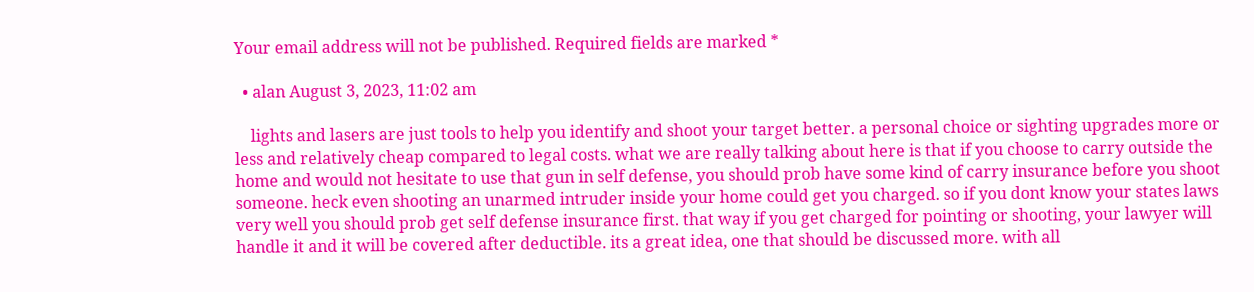Your email address will not be published. Required fields are marked *

  • alan August 3, 2023, 11:02 am

    lights and lasers are just tools to help you identify and shoot your target better. a personal choice or sighting upgrades more or less and relatively cheap compared to legal costs. what we are really talking about here is that if you choose to carry outside the home and would not hesitate to use that gun in self defense, you should prob have some kind of carry insurance before you shoot someone. heck even shooting an unarmed intruder inside your home could get you charged. so if you dont know your states laws very well you should prob get self defense insurance first. that way if you get charged for pointing or shooting, your lawyer will handle it and it will be covered after deductible. its a great idea, one that should be discussed more. with all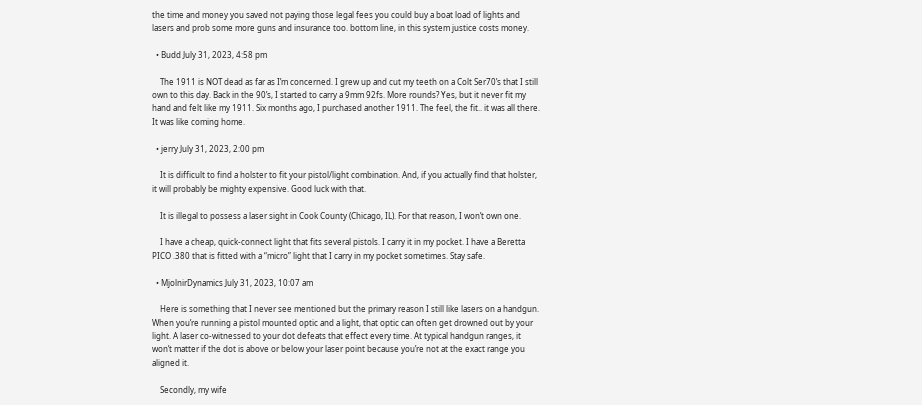the time and money you saved not paying those legal fees you could buy a boat load of lights and lasers and prob some more guns and insurance too. bottom line, in this system justice costs money.

  • Budd July 31, 2023, 4:58 pm

    The 1911 is NOT dead as far as I’m concerned. I grew up and cut my teeth on a Colt Ser70’s that I still own to this day. Back in the 90’s, I started to carry a 9mm 92fs. More rounds? Yes, but it never fit my hand and felt like my 1911. Six months ago, I purchased another 1911. The feel, the fit.. it was all there. It was like coming home.

  • jerry July 31, 2023, 2:00 pm

    It is difficult to find a holster to fit your pistol/light combination. And, if you actually find that holster, it will probably be mighty expensive. Good luck with that.

    It is illegal to possess a laser sight in Cook County (Chicago, IL). For that reason, I won’t own one.

    I have a cheap, quick-connect light that fits several pistols. I carry it in my pocket. I have a Beretta PICO .380 that is fitted with a “micro” light that I carry in my pocket sometimes. Stay safe.

  • MjolnirDynamics July 31, 2023, 10:07 am

    Here is something that I never see mentioned but the primary reason I still like lasers on a handgun. When you’re running a pistol mounted optic and a light, that optic can often get drowned out by your light. A laser co-witnessed to your dot defeats that effect every time. At typical handgun ranges, it won’t matter if the dot is above or below your laser point because you’re not at the exact range you aligned it.

    Secondly, my wife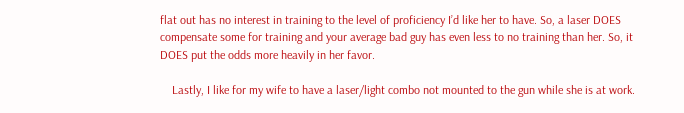flat out has no interest in training to the level of proficiency I’d like her to have. So, a laser DOES compensate some for training and your average bad guy has even less to no training than her. So, it DOES put the odds more heavily in her favor.

    Lastly, I like for my wife to have a laser/light combo not mounted to the gun while she is at work.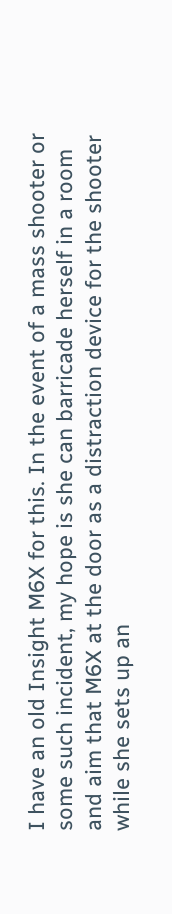I have an old Insight M6X for this. In the event of a mass shooter or some such incident, my hope is she can barricade herself in a room and aim that M6X at the door as a distraction device for the shooter while she sets up an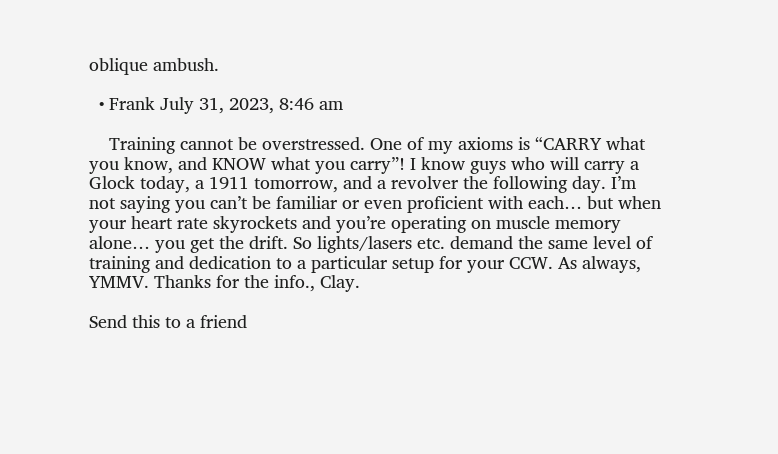oblique ambush.

  • Frank July 31, 2023, 8:46 am

    Training cannot be overstressed. One of my axioms is “CARRY what you know, and KNOW what you carry”! I know guys who will carry a Glock today, a 1911 tomorrow, and a revolver the following day. I’m not saying you can’t be familiar or even proficient with each… but when your heart rate skyrockets and you’re operating on muscle memory alone… you get the drift. So lights/lasers etc. demand the same level of training and dedication to a particular setup for your CCW. As always, YMMV. Thanks for the info., Clay.

Send this to a friend